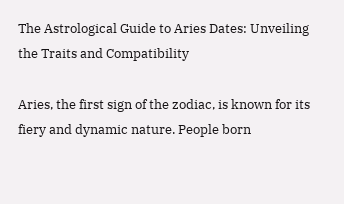The Astrological Guide to Aries Dates: Unveiling the Traits and Compatibility

Aries, the first sign of the zodiac, is known for its fiery and dynamic nature. People born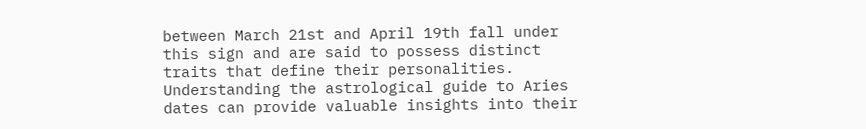between March 21st and April 19th fall under this sign and are said to possess distinct traits that define their personalities. Understanding the astrological guide to Aries dates can provide valuable insights into their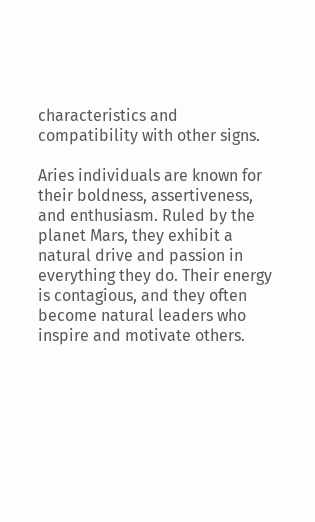characteristics and compatibility with other signs.

Aries individuals are known for their boldness, assertiveness, and enthusiasm. Ruled by the planet Mars, they exhibit a natural drive and passion in everything they do. Their energy is contagious, and they often become natural leaders who inspire and motivate others.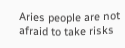Aries people are not afraid to take risks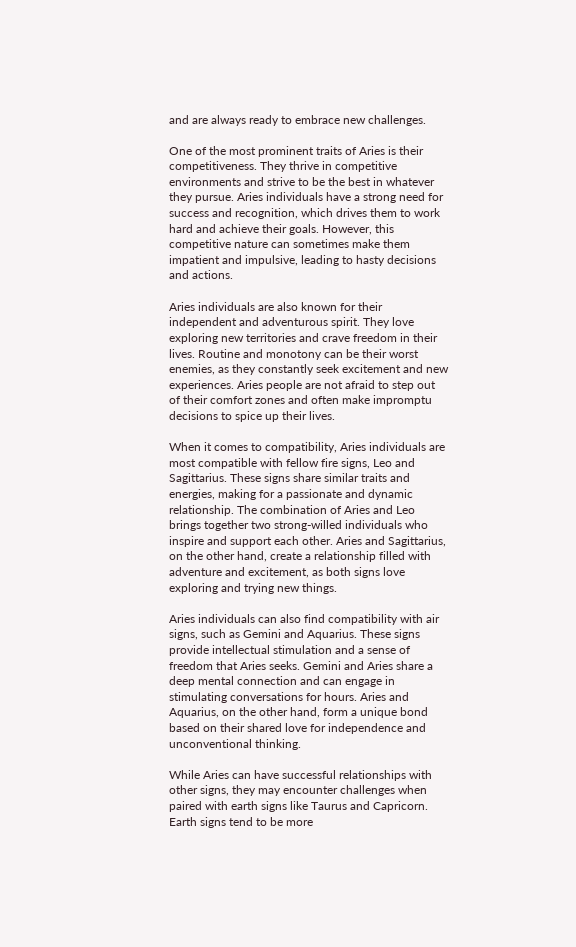and are always ready to embrace new challenges.

One of the most prominent traits of Aries is their competitiveness. They thrive in competitive environments and strive to be the best in whatever they pursue. Aries individuals have a strong need for success and recognition, which drives them to work hard and achieve their goals. However, this competitive nature can sometimes make them impatient and impulsive, leading to hasty decisions and actions.

Aries individuals are also known for their independent and adventurous spirit. They love exploring new territories and crave freedom in their lives. Routine and monotony can be their worst enemies, as they constantly seek excitement and new experiences. Aries people are not afraid to step out of their comfort zones and often make impromptu decisions to spice up their lives.

When it comes to compatibility, Aries individuals are most compatible with fellow fire signs, Leo and Sagittarius. These signs share similar traits and energies, making for a passionate and dynamic relationship. The combination of Aries and Leo brings together two strong-willed individuals who inspire and support each other. Aries and Sagittarius, on the other hand, create a relationship filled with adventure and excitement, as both signs love exploring and trying new things.

Aries individuals can also find compatibility with air signs, such as Gemini and Aquarius. These signs provide intellectual stimulation and a sense of freedom that Aries seeks. Gemini and Aries share a deep mental connection and can engage in stimulating conversations for hours. Aries and Aquarius, on the other hand, form a unique bond based on their shared love for independence and unconventional thinking.

While Aries can have successful relationships with other signs, they may encounter challenges when paired with earth signs like Taurus and Capricorn. Earth signs tend to be more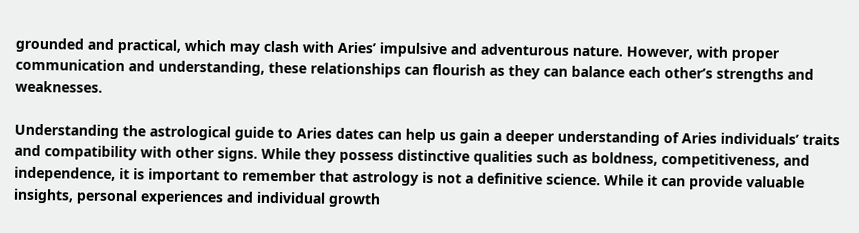grounded and practical, which may clash with Aries’ impulsive and adventurous nature. However, with proper communication and understanding, these relationships can flourish as they can balance each other’s strengths and weaknesses.

Understanding the astrological guide to Aries dates can help us gain a deeper understanding of Aries individuals’ traits and compatibility with other signs. While they possess distinctive qualities such as boldness, competitiveness, and independence, it is important to remember that astrology is not a definitive science. While it can provide valuable insights, personal experiences and individual growth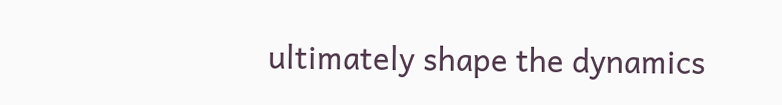ultimately shape the dynamics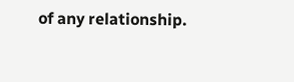of any relationship.